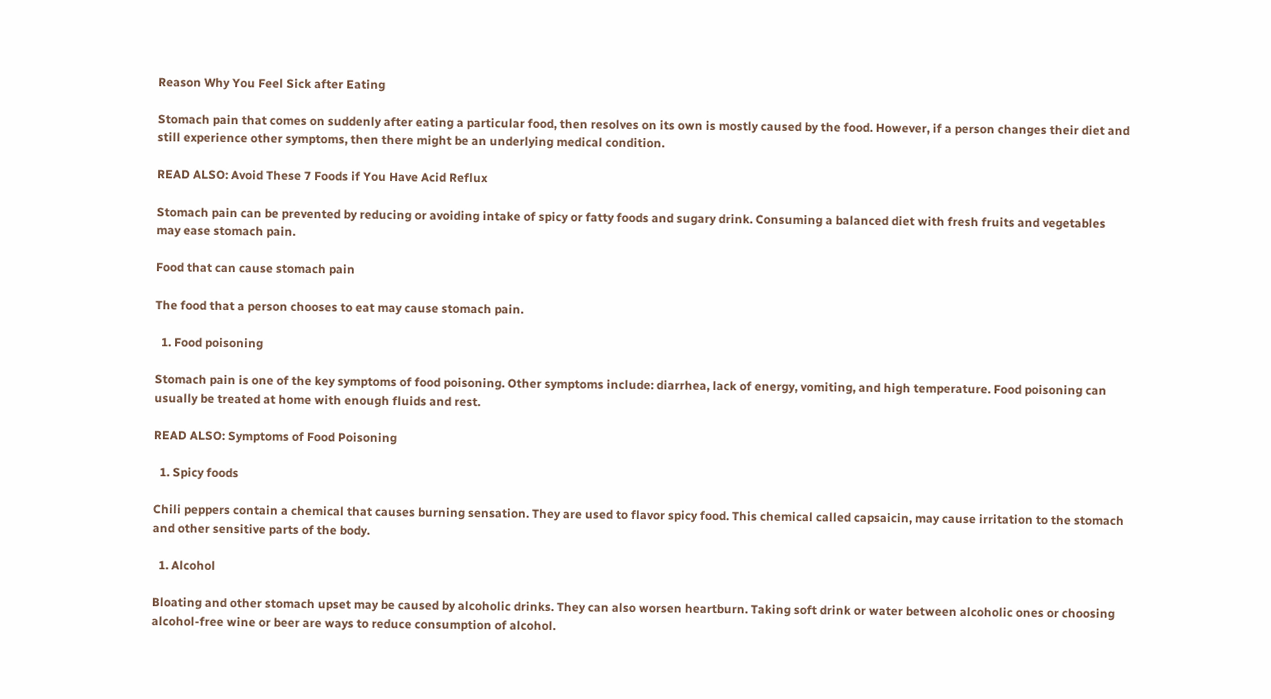Reason Why You Feel Sick after Eating

Stomach pain that comes on suddenly after eating a particular food, then resolves on its own is mostly caused by the food. However, if a person changes their diet and still experience other symptoms, then there might be an underlying medical condition.

READ ALSO: Avoid These 7 Foods if You Have Acid Reflux

Stomach pain can be prevented by reducing or avoiding intake of spicy or fatty foods and sugary drink. Consuming a balanced diet with fresh fruits and vegetables may ease stomach pain.

Food that can cause stomach pain

The food that a person chooses to eat may cause stomach pain.

  1. Food poisoning

Stomach pain is one of the key symptoms of food poisoning. Other symptoms include: diarrhea, lack of energy, vomiting, and high temperature. Food poisoning can usually be treated at home with enough fluids and rest.

READ ALSO: Symptoms of Food Poisoning

  1. Spicy foods

Chili peppers contain a chemical that causes burning sensation. They are used to flavor spicy food. This chemical called capsaicin, may cause irritation to the stomach and other sensitive parts of the body.

  1. Alcohol

Bloating and other stomach upset may be caused by alcoholic drinks. They can also worsen heartburn. Taking soft drink or water between alcoholic ones or choosing alcohol-free wine or beer are ways to reduce consumption of alcohol.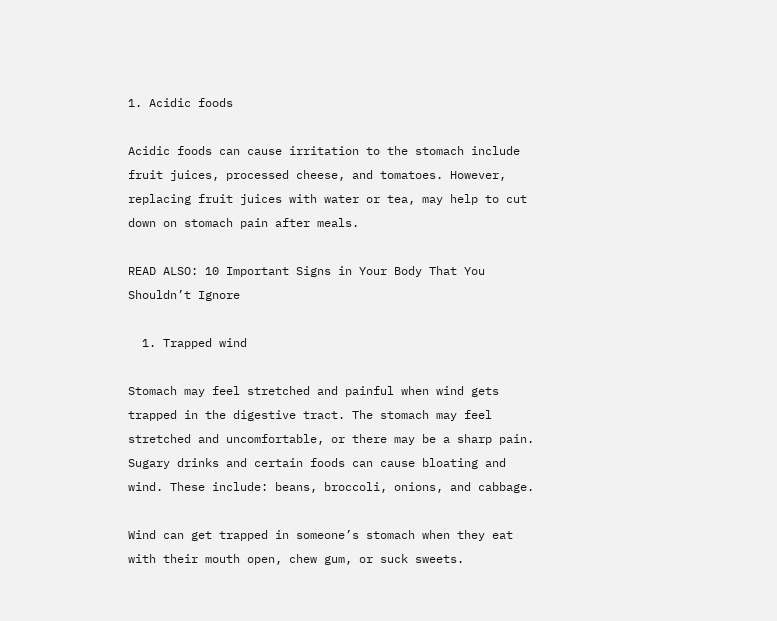1. Acidic foods

Acidic foods can cause irritation to the stomach include fruit juices, processed cheese, and tomatoes. However, replacing fruit juices with water or tea, may help to cut down on stomach pain after meals.

READ ALSO: 10 Important Signs in Your Body That You Shouldn’t Ignore

  1. Trapped wind

Stomach may feel stretched and painful when wind gets trapped in the digestive tract. The stomach may feel stretched and uncomfortable, or there may be a sharp pain. Sugary drinks and certain foods can cause bloating and wind. These include: beans, broccoli, onions, and cabbage.

Wind can get trapped in someone’s stomach when they eat with their mouth open, chew gum, or suck sweets.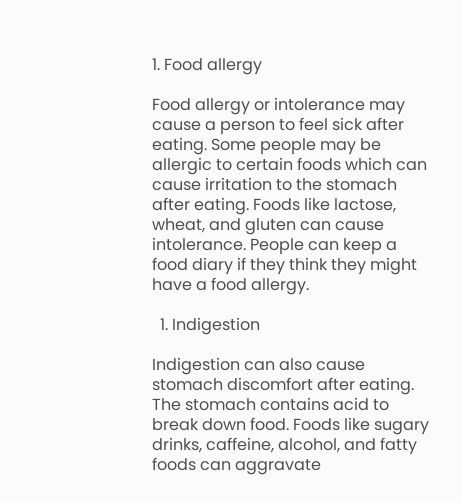1. Food allergy

Food allergy or intolerance may cause a person to feel sick after eating. Some people may be allergic to certain foods which can cause irritation to the stomach after eating. Foods like lactose, wheat, and gluten can cause intolerance. People can keep a food diary if they think they might have a food allergy.

  1. Indigestion

Indigestion can also cause stomach discomfort after eating. The stomach contains acid to break down food. Foods like sugary drinks, caffeine, alcohol, and fatty foods can aggravate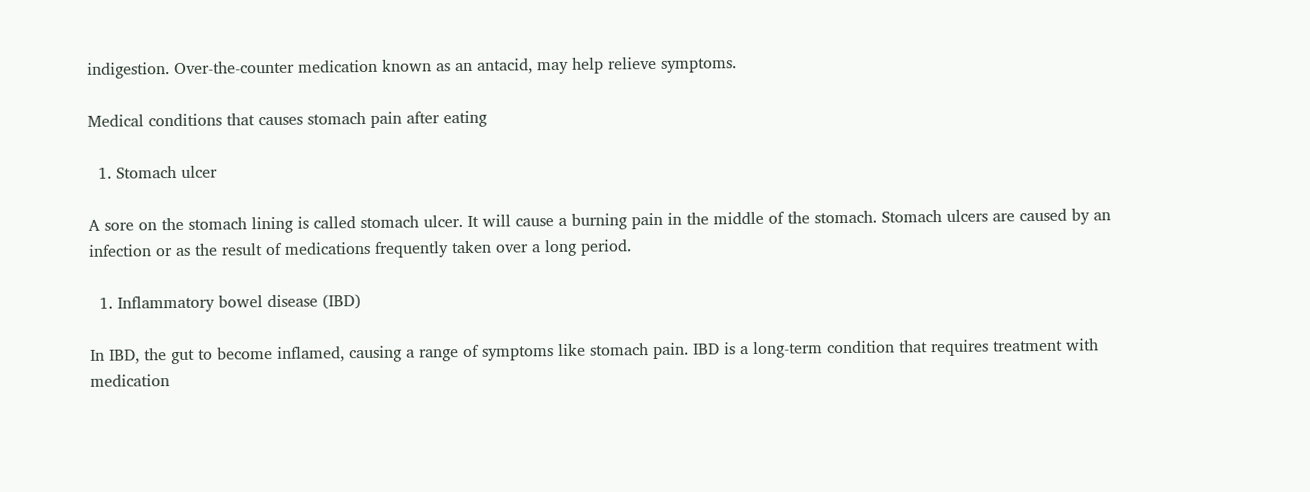indigestion. Over-the-counter medication known as an antacid, may help relieve symptoms.

Medical conditions that causes stomach pain after eating

  1. Stomach ulcer

A sore on the stomach lining is called stomach ulcer. It will cause a burning pain in the middle of the stomach. Stomach ulcers are caused by an infection or as the result of medications frequently taken over a long period.

  1. Inflammatory bowel disease (IBD)

In IBD, the gut to become inflamed, causing a range of symptoms like stomach pain. IBD is a long-term condition that requires treatment with medication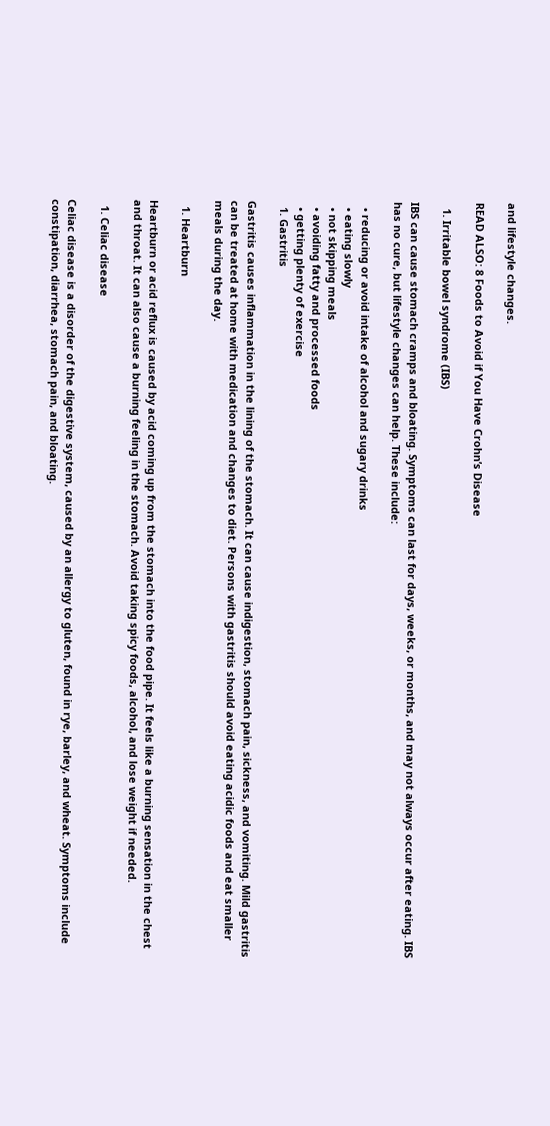and lifestyle changes.

READ ALSO: 8 Foods to Avoid if You Have Crohn’s Disease

  1. Irritable bowel syndrome (IBS)

IBS can cause stomach cramps and bloating. Symptoms can last for days, weeks, or months, and may not always occur after eating. IBS has no cure, but lifestyle changes can help. These include:

  • reducing or avoid intake of alcohol and sugary drinks
  • eating slowly
  • not skipping meals
  • avoiding fatty and processed foods
  • getting plenty of exercise
  1. Gastritis

Gastritis causes inflammation in the lining of the stomach. It can cause indigestion, stomach pain, sickness, and vomiting. Mild gastritis can be treated at home with medication and changes to diet. Persons with gastritis should avoid eating acidic foods and eat smaller meals during the day.

  1. Heartburn

Heartburn or acid reflux is caused by acid coming up from the stomach into the food pipe. It feels like a burning sensation in the chest and throat. It can also cause a burning feeling in the stomach. Avoid taking spicy foods, alcohol, and lose weight if needed.

  1. Celiac disease

Celiac disease is a disorder of the digestive system, caused by an allergy to gluten, found in rye, barley, and wheat. Symptoms include constipation, diarrhea, stomach pain, and bloating.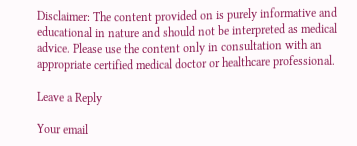Disclaimer: The content provided on is purely informative and educational in nature and should not be interpreted as medical advice. Please use the content only in consultation with an appropriate certified medical doctor or healthcare professional.

Leave a Reply

Your email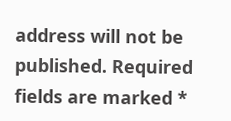address will not be published. Required fields are marked *